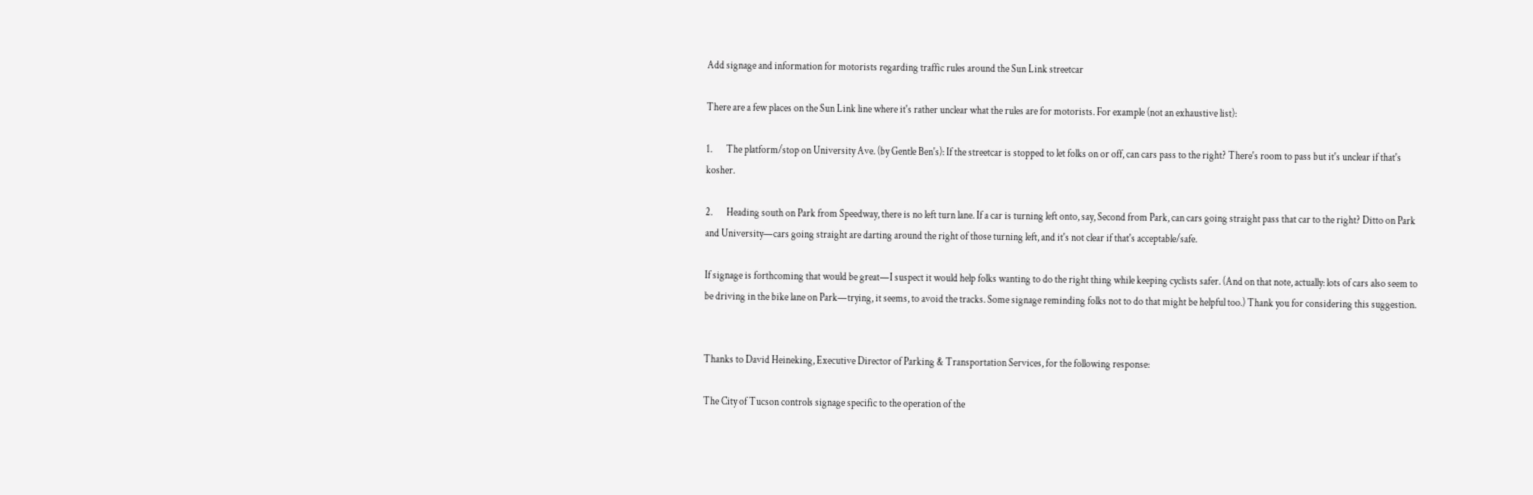Add signage and information for motorists regarding traffic rules around the Sun Link streetcar

There are a few places on the Sun Link line where it's rather unclear what the rules are for motorists. For example (not an exhaustive list):

1.       The platform/stop on University Ave. (by Gentle Ben's): If the streetcar is stopped to let folks on or off, can cars pass to the right? There's room to pass but it's unclear if that's kosher.

2.       Heading south on Park from Speedway, there is no left turn lane. If a car is turning left onto, say, Second from Park, can cars going straight pass that car to the right? Ditto on Park and University—cars going straight are darting around the right of those turning left, and it's not clear if that's acceptable/safe.

If signage is forthcoming that would be great—I suspect it would help folks wanting to do the right thing while keeping cyclists safer. (And on that note, actually: lots of cars also seem to be driving in the bike lane on Park—trying, it seems, to avoid the tracks. Some signage reminding folks not to do that might be helpful too.) Thank you for considering this suggestion.


Thanks to David Heineking, Executive Director of Parking & Transportation Services, for the following response:

The City of Tucson controls signage specific to the operation of the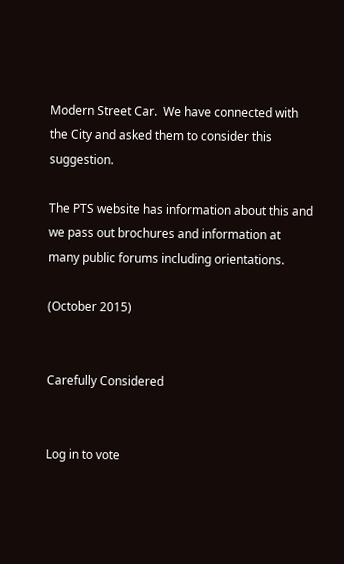Modern Street Car.  We have connected with the City and asked them to consider this suggestion.

The PTS website has information about this and we pass out brochures and information at many public forums including orientations.

(October 2015)


Carefully Considered


Log in to vote